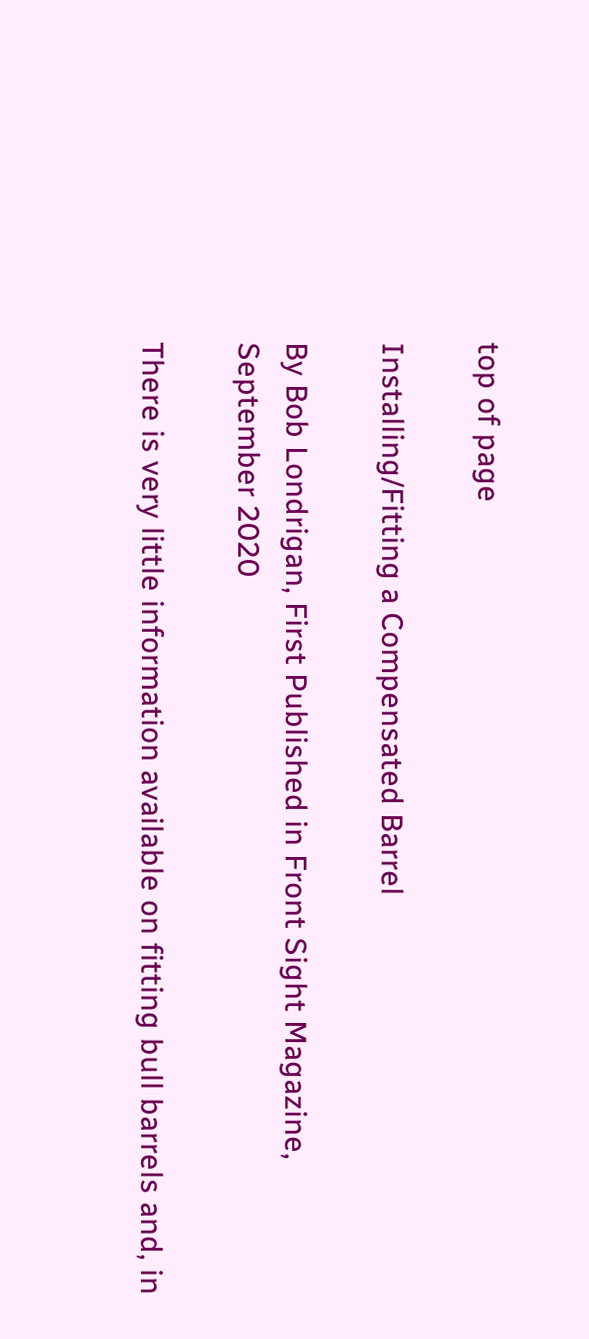top of page

Installing/Fitting a Compensated Barrel

By Bob Londrigan, First Published in Front Sight Magazine, September 2020

There is very little information available on fitting bull barrels and, in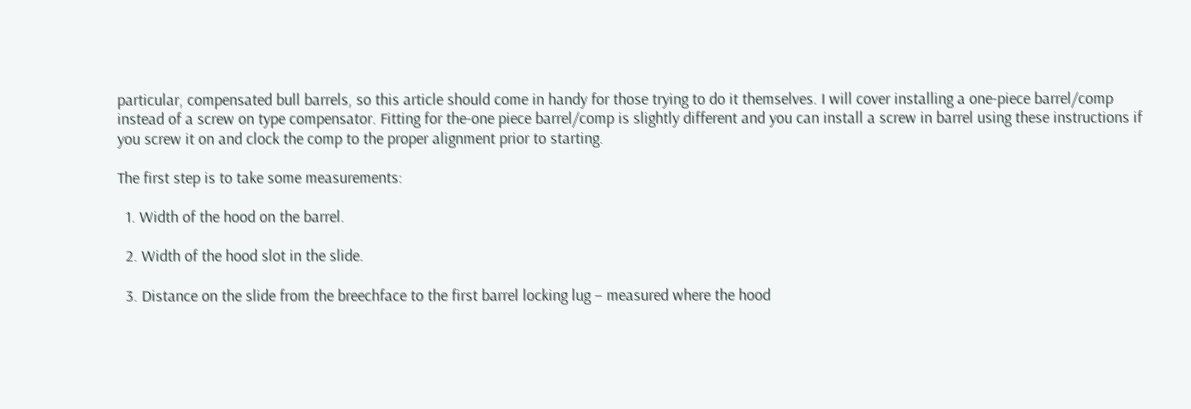particular, compensated bull barrels, so this article should come in handy for those trying to do it themselves. I will cover installing a one-piece barrel/comp instead of a screw on type compensator. Fitting for the-one piece barrel/comp is slightly different and you can install a screw in barrel using these instructions if you screw it on and clock the comp to the proper alignment prior to starting.

The first step is to take some measurements:

  1. Width of the hood on the barrel.

  2. Width of the hood slot in the slide.

  3. Distance on the slide from the breechface to the first barrel locking lug – measured where the hood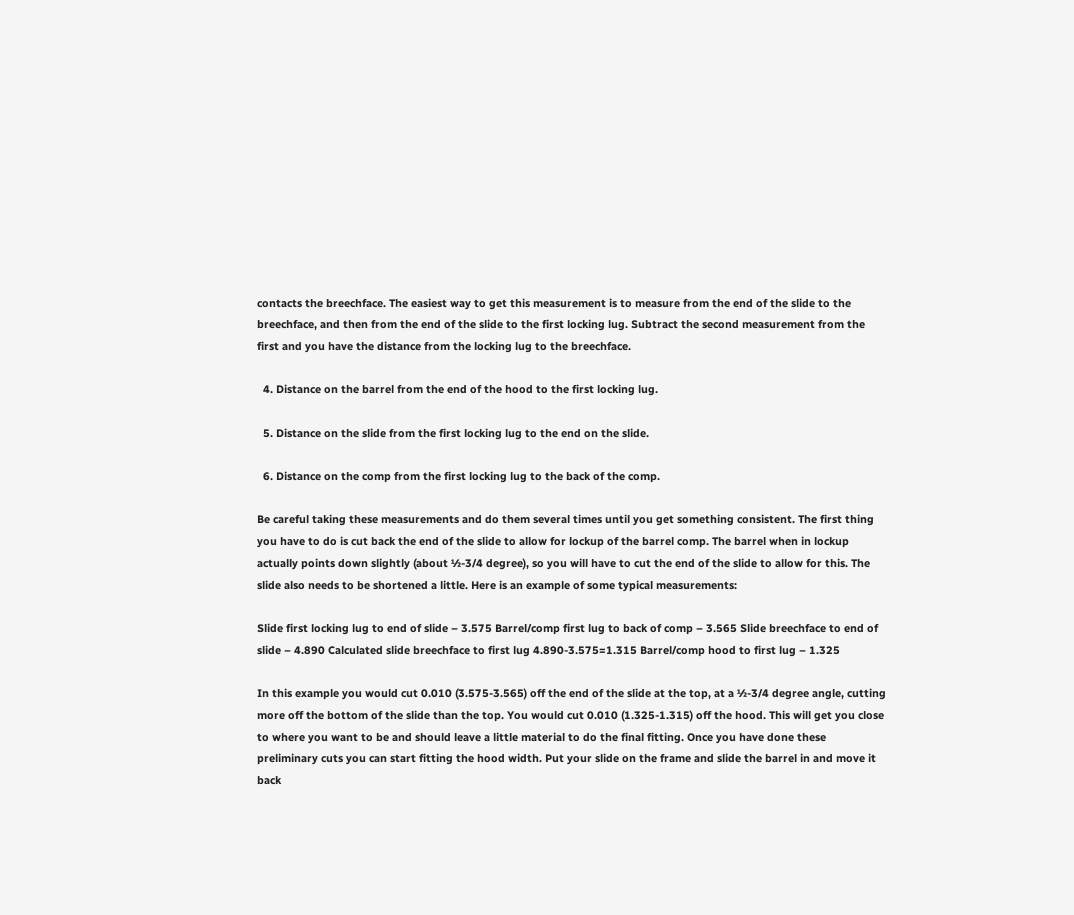contacts the breechface. The easiest way to get this measurement is to measure from the end of the slide to the breechface, and then from the end of the slide to the first locking lug. Subtract the second measurement from the first and you have the distance from the locking lug to the breechface.

  4. Distance on the barrel from the end of the hood to the first locking lug.

  5. Distance on the slide from the first locking lug to the end on the slide.

  6. Distance on the comp from the first locking lug to the back of the comp.

Be careful taking these measurements and do them several times until you get something consistent. The first thing you have to do is cut back the end of the slide to allow for lockup of the barrel comp. The barrel when in lockup actually points down slightly (about ½-3/4 degree), so you will have to cut the end of the slide to allow for this. The slide also needs to be shortened a little. Here is an example of some typical measurements:

Slide first locking lug to end of slide – 3.575 Barrel/comp first lug to back of comp – 3.565 Slide breechface to end of slide – 4.890 Calculated slide breechface to first lug 4.890-3.575=1.315 Barrel/comp hood to first lug – 1.325

In this example you would cut 0.010 (3.575-3.565) off the end of the slide at the top, at a ½-3/4 degree angle, cutting more off the bottom of the slide than the top. You would cut 0.010 (1.325-1.315) off the hood. This will get you close to where you want to be and should leave a little material to do the final fitting. Once you have done these preliminary cuts you can start fitting the hood width. Put your slide on the frame and slide the barrel in and move it back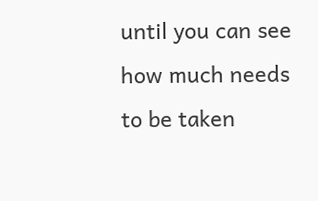until you can see how much needs to be taken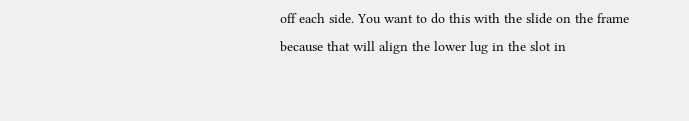off each side. You want to do this with the slide on the frame because that will align the lower lug in the slot in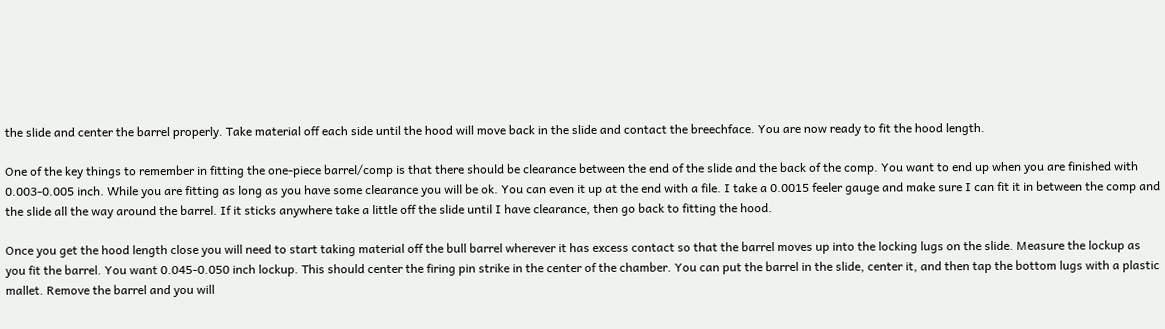the slide and center the barrel properly. Take material off each side until the hood will move back in the slide and contact the breechface. You are now ready to fit the hood length.

One of the key things to remember in fitting the one-piece barrel/comp is that there should be clearance between the end of the slide and the back of the comp. You want to end up when you are finished with 0.003-0.005 inch. While you are fitting as long as you have some clearance you will be ok. You can even it up at the end with a file. I take a 0.0015 feeler gauge and make sure I can fit it in between the comp and the slide all the way around the barrel. If it sticks anywhere take a little off the slide until I have clearance, then go back to fitting the hood.

Once you get the hood length close you will need to start taking material off the bull barrel wherever it has excess contact so that the barrel moves up into the locking lugs on the slide. Measure the lockup as you fit the barrel. You want 0.045-0.050 inch lockup. This should center the firing pin strike in the center of the chamber. You can put the barrel in the slide, center it, and then tap the bottom lugs with a plastic mallet. Remove the barrel and you will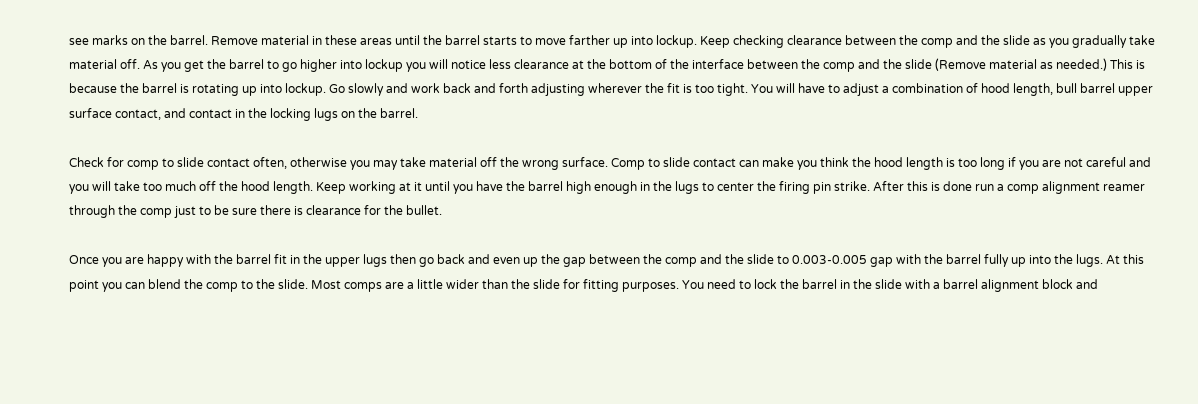see marks on the barrel. Remove material in these areas until the barrel starts to move farther up into lockup. Keep checking clearance between the comp and the slide as you gradually take material off. As you get the barrel to go higher into lockup you will notice less clearance at the bottom of the interface between the comp and the slide (Remove material as needed.) This is because the barrel is rotating up into lockup. Go slowly and work back and forth adjusting wherever the fit is too tight. You will have to adjust a combination of hood length, bull barrel upper surface contact, and contact in the locking lugs on the barrel.

Check for comp to slide contact often, otherwise you may take material off the wrong surface. Comp to slide contact can make you think the hood length is too long if you are not careful and you will take too much off the hood length. Keep working at it until you have the barrel high enough in the lugs to center the firing pin strike. After this is done run a comp alignment reamer through the comp just to be sure there is clearance for the bullet.

Once you are happy with the barrel fit in the upper lugs then go back and even up the gap between the comp and the slide to 0.003-0.005 gap with the barrel fully up into the lugs. At this point you can blend the comp to the slide. Most comps are a little wider than the slide for fitting purposes. You need to lock the barrel in the slide with a barrel alignment block and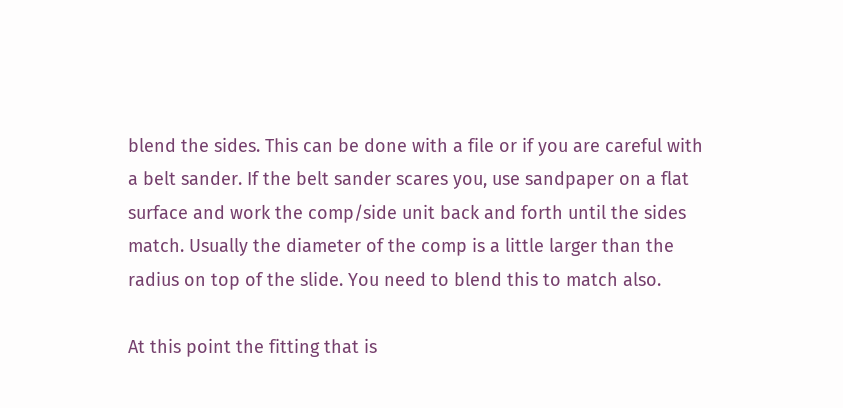blend the sides. This can be done with a file or if you are careful with a belt sander. If the belt sander scares you, use sandpaper on a flat surface and work the comp/side unit back and forth until the sides match. Usually the diameter of the comp is a little larger than the radius on top of the slide. You need to blend this to match also.

At this point the fitting that is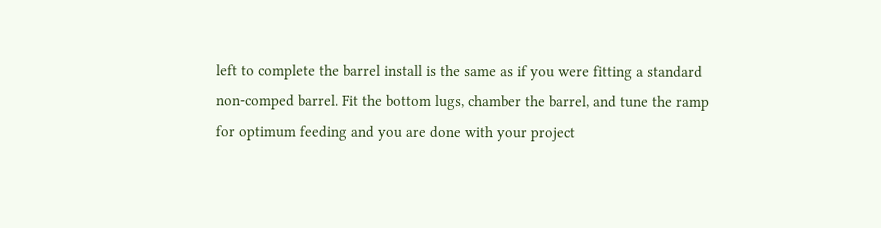left to complete the barrel install is the same as if you were fitting a standard non-comped barrel. Fit the bottom lugs, chamber the barrel, and tune the ramp for optimum feeding and you are done with your project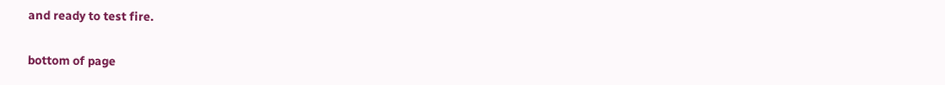and ready to test fire.


bottom of page